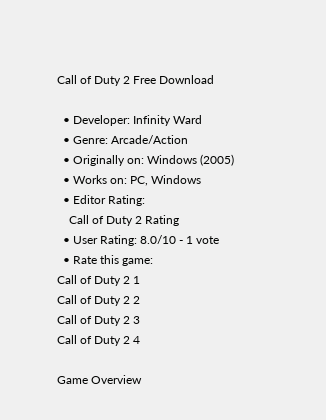Call of Duty 2 Free Download

  • Developer: Infinity Ward
  • Genre: Arcade/Action
  • Originally on: Windows (2005)
  • Works on: PC, Windows
  • Editor Rating:
    Call of Duty 2 Rating
  • User Rating: 8.0/10 - 1 vote
  • Rate this game:
Call of Duty 2 1
Call of Duty 2 2
Call of Duty 2 3
Call of Duty 2 4

Game Overview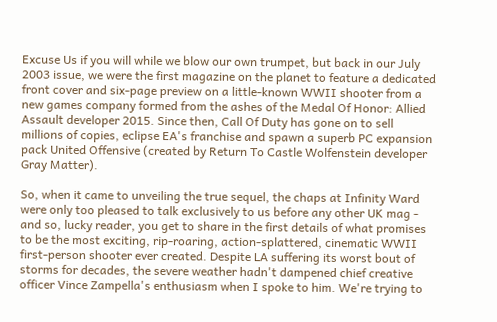Excuse Us if you will while we blow our own trumpet, but back in our July 2003 issue, we were the first magazine on the planet to feature a dedicated front cover and six-page preview on a little-known WWII shooter from a new games company formed from the ashes of the Medal Of Honor: Allied Assault developer 2015. Since then, Call Of Duty has gone on to sell millions of copies, eclipse EA's franchise and spawn a superb PC expansion pack United Offensive (created by Return To Castle Wolfenstein developer Gray Matter).

So, when it came to unveiling the true sequel, the chaps at Infinity Ward were only too pleased to talk exclusively to us before any other UK mag - and so, lucky reader, you get to share in the first details of what promises to be the most exciting, rip-roaring, action-splattered, cinematic WWII first-person shooter ever created. Despite LA suffering its worst bout of storms for decades, the severe weather hadn't dampened chief creative officer Vince Zampella's enthusiasm when I spoke to him. We're trying to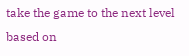take the game to the next level based on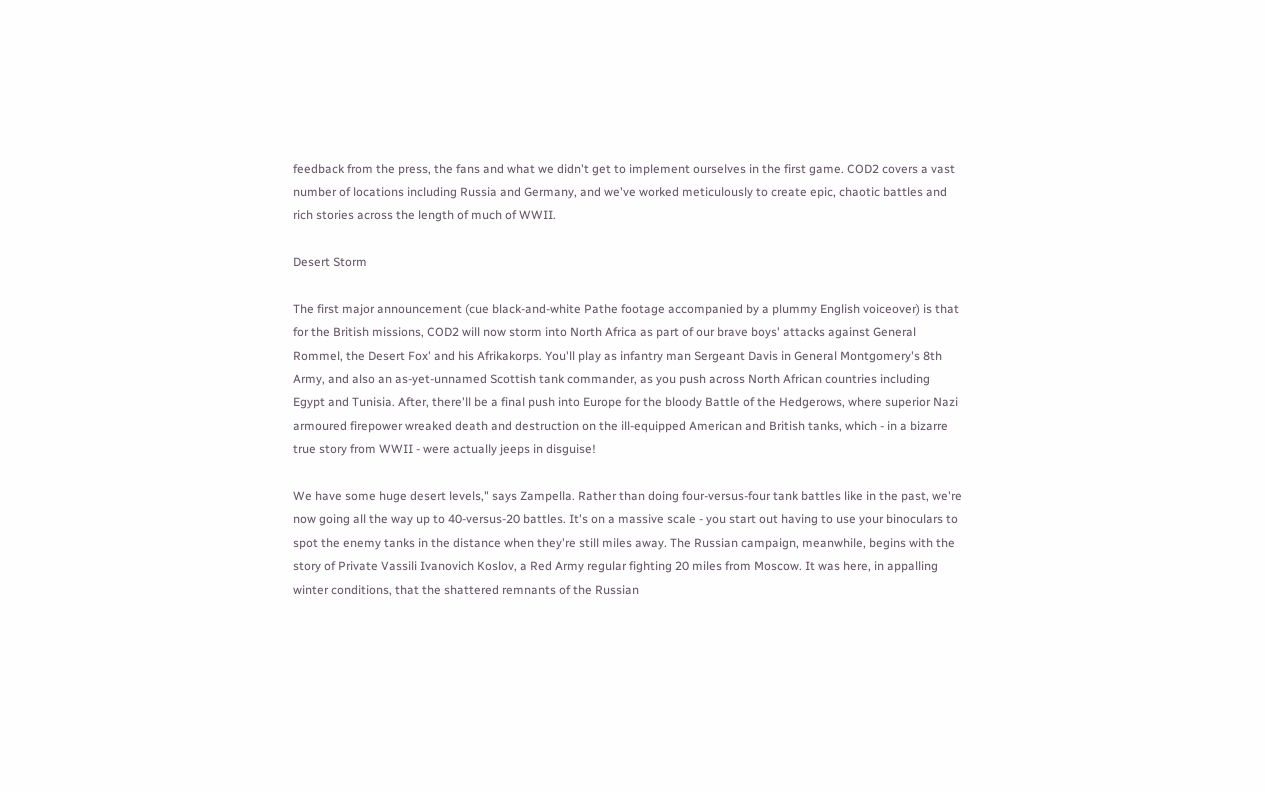feedback from the press, the fans and what we didn't get to implement ourselves in the first game. COD2 covers a vast number of locations including Russia and Germany, and we've worked meticulously to create epic, chaotic battles and rich stories across the length of much of WWII.

Desert Storm

The first major announcement (cue black-and-white Pathe footage accompanied by a plummy English voiceover) is that for the British missions, COD2 will now storm into North Africa as part of our brave boys' attacks against General Rommel, the Desert Fox' and his Afrikakorps. You'll play as infantry man Sergeant Davis in General Montgomery's 8th Army, and also an as-yet-unnamed Scottish tank commander, as you push across North African countries including Egypt and Tunisia. After, there'll be a final push into Europe for the bloody Battle of the Hedgerows, where superior Nazi armoured firepower wreaked death and destruction on the ill-equipped American and British tanks, which - in a bizarre true story from WWII - were actually jeeps in disguise!

We have some huge desert levels," says Zampella. Rather than doing four-versus-four tank battles like in the past, we're now going all the way up to 40-versus-20 battles. It's on a massive scale - you start out having to use your binoculars to spot the enemy tanks in the distance when they're still miles away. The Russian campaign, meanwhile, begins with the story of Private Vassili Ivanovich Koslov, a Red Army regular fighting 20 miles from Moscow. It was here, in appalling winter conditions, that the shattered remnants of the Russian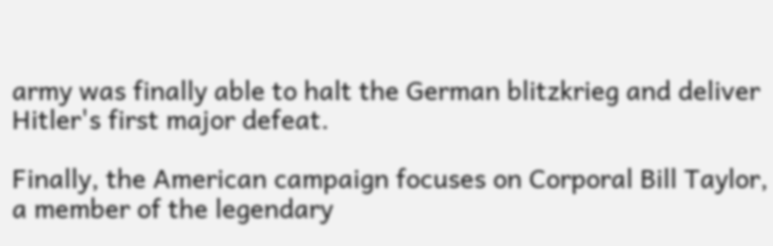army was finally able to halt the German blitzkrieg and deliver Hitler's first major defeat.

Finally, the American campaign focuses on Corporal Bill Taylor, a member of the legendary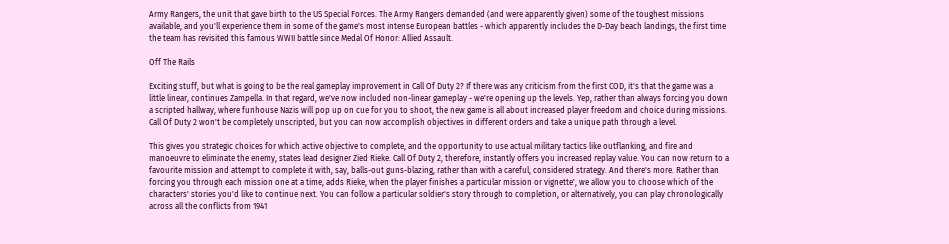Army Rangers, the unit that gave birth to the US Special Forces. The Army Rangers demanded (and were apparently given) some of the toughest missions available, and you'll experience them in some of the game's most intense European battles - which apparently includes the D-Day beach landings, the first time the team has revisited this famous WWII battle since Medal Of Honor: Allied Assault.

Off The Rails

Exciting stuff, but what is going to be the real gameplay improvement in Call Of Duty 2? If there was any criticism from the first COD, it's that the game was a little linear, continues Zampella. In that regard, we've now included non-linear gameplay - we're opening up the levels. Yep, rather than always forcing you down a scripted hallway, where funhouse Nazis will pop up on cue for you to shoot, the new game is all about increased player freedom and choice during missions. Call Of Duty 2 won't be completely unscripted, but you can now accomplish objectives in different orders and take a unique path through a level.

This gives you strategic choices for which active objective to complete, and the opportunity to use actual military tactics like outflanking, and fire and manoeuvre to eliminate the enemy, states lead designer Zied Rieke. Call Of Duty 2, therefore, instantly offers you increased replay value. You can now return to a favourite mission and attempt to complete it with, say, balls-out guns-blazing, rather than with a careful, considered strategy. And there's more. Rather than forcing you through each mission one at a time, adds Rieke, when the player finishes a particular mission or vignette', we allow you to choose which of the characters' stories you'd like to continue next. You can follow a particular soldier's story through to completion, or alternatively, you can play chronologically across all the conflicts from 1941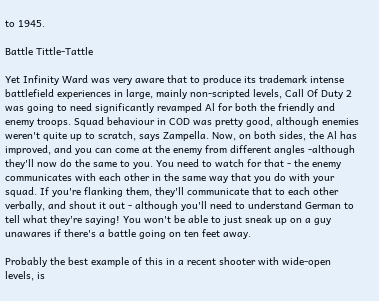to 1945.

Battle Tittle-Tattle

Yet Infinity Ward was very aware that to produce its trademark intense battlefield experiences in large, mainly non-scripted levels, Call Of Duty 2 was going to need significantly revamped Al for both the friendly and enemy troops. Squad behaviour in COD was pretty good, although enemies weren't quite up to scratch, says Zampella. Now, on both sides, the Al has improved, and you can come at the enemy from different angles -although they'll now do the same to you. You need to watch for that - the enemy communicates with each other in the same way that you do with your squad. If you're flanking them, they'll communicate that to each other verbally, and shout it out - although you'll need to understand German to tell what they're saying! You won't be able to just sneak up on a guy unawares if there's a battle going on ten feet away.

Probably the best example of this in a recent shooter with wide-open levels, is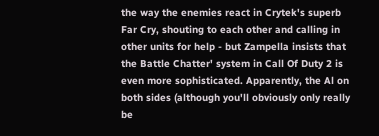the way the enemies react in Crytek's superb Far Cry, shouting to each other and calling in other units for help - but Zampella insists that the Battle Chatter' system in Call Of Duty 2 is even more sophisticated. Apparently, the Al on both sides (although you'll obviously only really be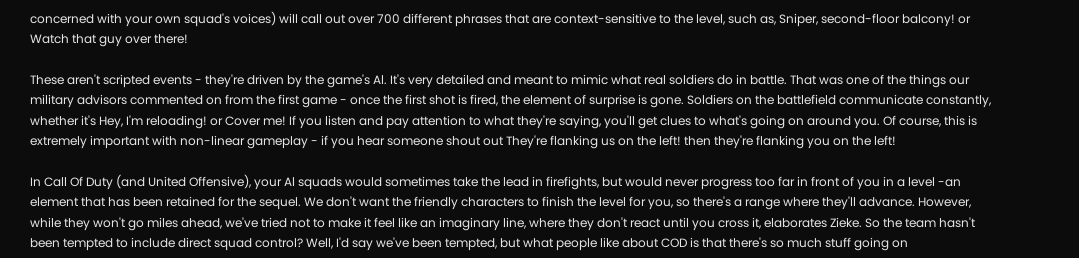concerned with your own squad's voices) will call out over 700 different phrases that are context-sensitive to the level, such as, Sniper, second-floor balcony! or Watch that guy over there!

These aren't scripted events - they're driven by the game's Al. It's very detailed and meant to mimic what real soldiers do in battle. That was one of the things our military advisors commented on from the first game - once the first shot is fired, the element of surprise is gone. Soldiers on the battlefield communicate constantly, whether it's Hey, I'm reloading! or Cover me! If you listen and pay attention to what they're saying, you'll get clues to what's going on around you. Of course, this is extremely important with non-linear gameplay - if you hear someone shout out They're flanking us on the left! then they're flanking you on the left!

In Call Of Duty (and United Offensive), your Al squads would sometimes take the lead in firefights, but would never progress too far in front of you in a level -an element that has been retained for the sequel. We don't want the friendly characters to finish the level for you, so there's a range where they'll advance. However, while they won't go miles ahead, we've tried not to make it feel like an imaginary line, where they don't react until you cross it, elaborates Zieke. So the team hasn't been tempted to include direct squad control? Well, I'd say we've been tempted, but what people like about COD is that there's so much stuff going on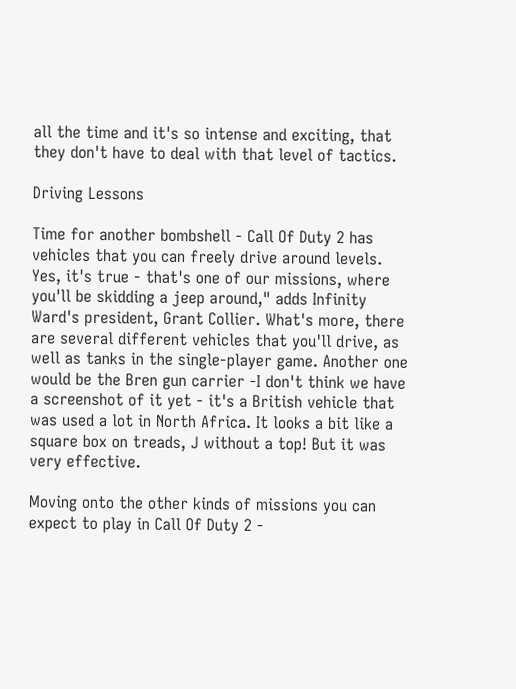all the time and it's so intense and exciting, that they don't have to deal with that level of tactics.

Driving Lessons

Time for another bombshell - Call Of Duty 2 has vehicles that you can freely drive around levels. Yes, it's true - that's one of our missions, where you'll be skidding a jeep around," adds Infinity Ward's president, Grant Collier. What's more, there are several different vehicles that you'll drive, as well as tanks in the single-player game. Another one would be the Bren gun carrier -I don't think we have a screenshot of it yet - it's a British vehicle that was used a lot in North Africa. It looks a bit like a square box on treads, J without a top! But it was very effective.

Moving onto the other kinds of missions you can expect to play in Call Of Duty 2 -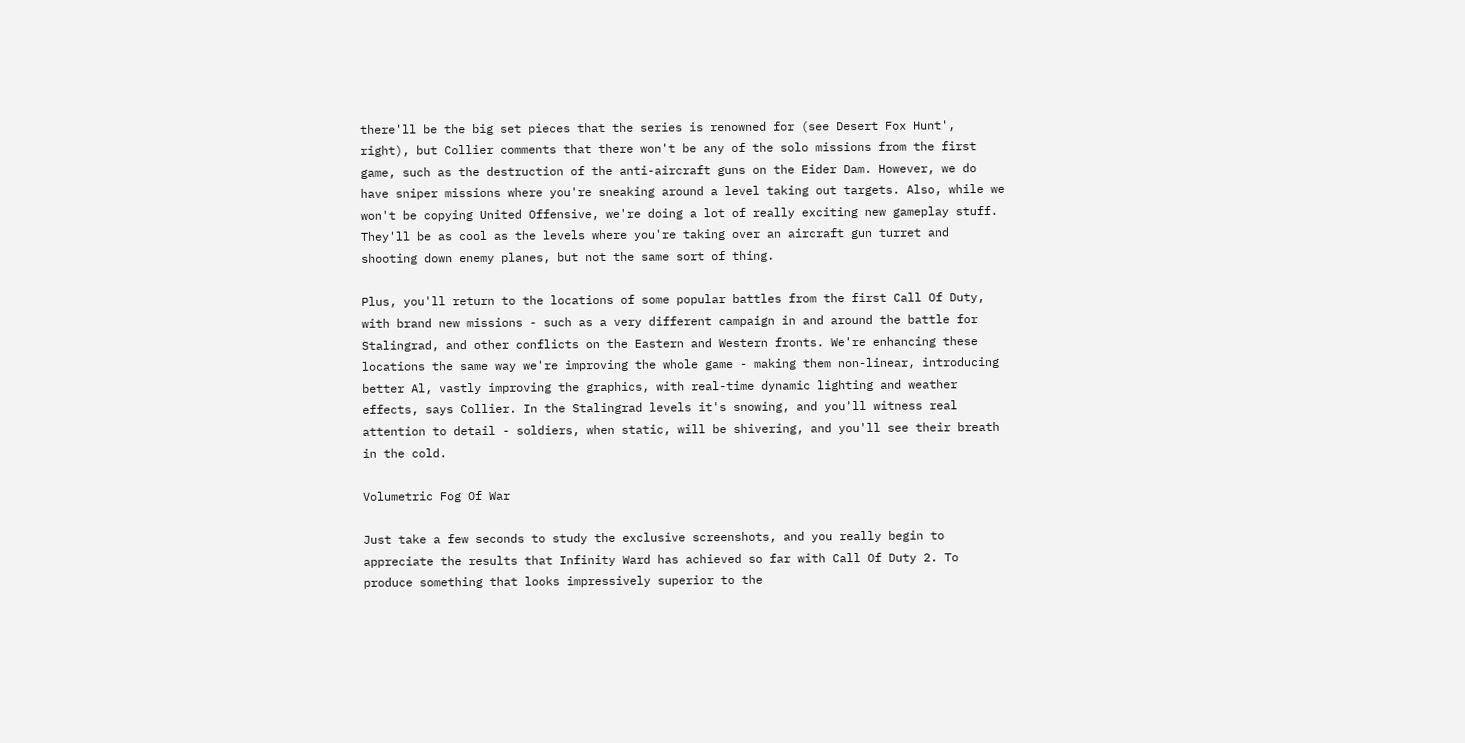there'll be the big set pieces that the series is renowned for (see Desert Fox Hunt', right), but Collier comments that there won't be any of the solo missions from the first game, such as the destruction of the anti-aircraft guns on the Eider Dam. However, we do have sniper missions where you're sneaking around a level taking out targets. Also, while we won't be copying United Offensive, we're doing a lot of really exciting new gameplay stuff. They'll be as cool as the levels where you're taking over an aircraft gun turret and shooting down enemy planes, but not the same sort of thing.

Plus, you'll return to the locations of some popular battles from the first Call Of Duty, with brand new missions - such as a very different campaign in and around the battle for Stalingrad, and other conflicts on the Eastern and Western fronts. We're enhancing these locations the same way we're improving the whole game - making them non-linear, introducing better Al, vastly improving the graphics, with real-time dynamic lighting and weather effects, says Collier. In the Stalingrad levels it's snowing, and you'll witness real attention to detail - soldiers, when static, will be shivering, and you'll see their breath in the cold.

Volumetric Fog Of War

Just take a few seconds to study the exclusive screenshots, and you really begin to appreciate the results that Infinity Ward has achieved so far with Call Of Duty 2. To produce something that looks impressively superior to the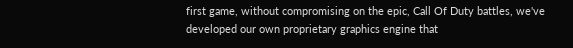first game, without compromising on the epic, Call Of Duty battles, we've developed our own proprietary graphics engine that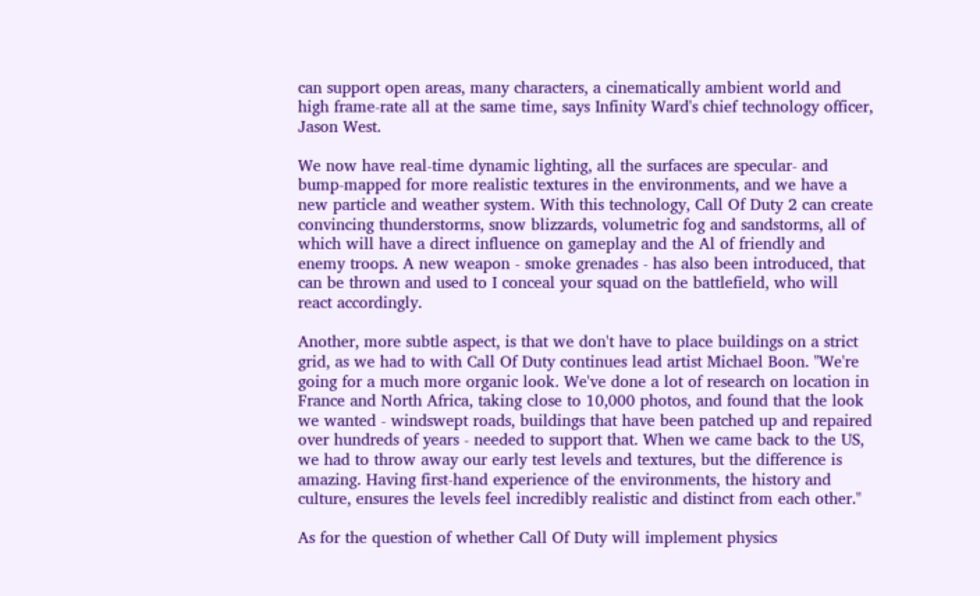can support open areas, many characters, a cinematically ambient world and high frame-rate all at the same time, says Infinity Ward's chief technology officer, Jason West.

We now have real-time dynamic lighting, all the surfaces are specular- and bump-mapped for more realistic textures in the environments, and we have a new particle and weather system. With this technology, Call Of Duty 2 can create convincing thunderstorms, snow blizzards, volumetric fog and sandstorms, all of which will have a direct influence on gameplay and the Al of friendly and enemy troops. A new weapon - smoke grenades - has also been introduced, that can be thrown and used to I conceal your squad on the battlefield, who will react accordingly.

Another, more subtle aspect, is that we don't have to place buildings on a strict grid, as we had to with Call Of Duty continues lead artist Michael Boon. "We're going for a much more organic look. We've done a lot of research on location in France and North Africa, taking close to 10,000 photos, and found that the look we wanted - windswept roads, buildings that have been patched up and repaired over hundreds of years - needed to support that. When we came back to the US, we had to throw away our early test levels and textures, but the difference is amazing. Having first-hand experience of the environments, the history and culture, ensures the levels feel incredibly realistic and distinct from each other."

As for the question of whether Call Of Duty will implement physics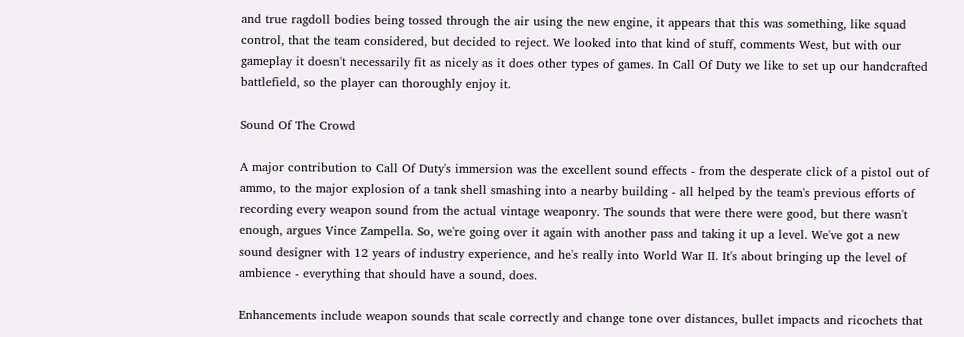and true ragdoll bodies being tossed through the air using the new engine, it appears that this was something, like squad control, that the team considered, but decided to reject. We looked into that kind of stuff, comments West, but with our gameplay it doesn't necessarily fit as nicely as it does other types of games. In Call Of Duty we like to set up our handcrafted battlefield, so the player can thoroughly enjoy it.

Sound Of The Crowd

A major contribution to Call Of Duty's immersion was the excellent sound effects - from the desperate click of a pistol out of ammo, to the major explosion of a tank shell smashing into a nearby building - all helped by the team's previous efforts of recording every weapon sound from the actual vintage weaponry. The sounds that were there were good, but there wasn't enough, argues Vince Zampella. So, we're going over it again with another pass and taking it up a level. We've got a new sound designer with 12 years of industry experience, and he's really into World War II. It's about bringing up the level of ambience - everything that should have a sound, does.

Enhancements include weapon sounds that scale correctly and change tone over distances, bullet impacts and ricochets that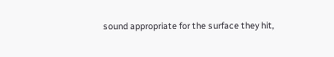sound appropriate for the surface they hit,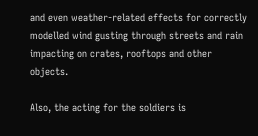and even weather-related effects for correctly modelled wind gusting through streets and rain impacting on crates, rooftops and other objects.

Also, the acting for the soldiers is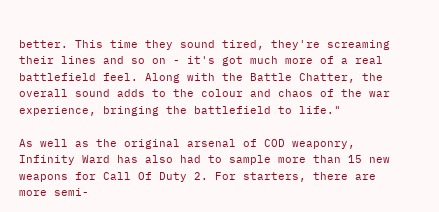better. This time they sound tired, they're screaming their lines and so on - it's got much more of a real battlefield feel. Along with the Battle Chatter, the overall sound adds to the colour and chaos of the war experience, bringing the battlefield to life."

As well as the original arsenal of COD weaponry, Infinity Ward has also had to sample more than 15 new weapons for Call Of Duty 2. For starters, there are more semi-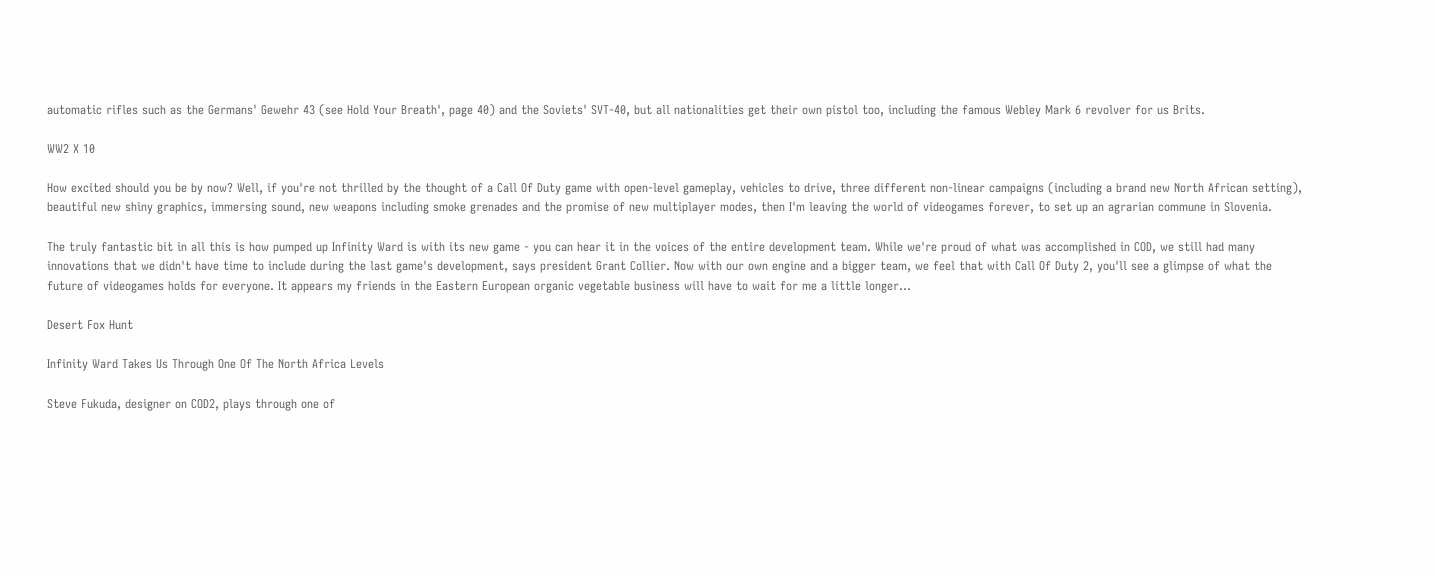automatic rifles such as the Germans' Gewehr 43 (see Hold Your Breath', page 40) and the Soviets' SVT-40, but all nationalities get their own pistol too, including the famous Webley Mark 6 revolver for us Brits.

WW2 X 10

How excited should you be by now? Well, if you're not thrilled by the thought of a Call Of Duty game with open-level gameplay, vehicles to drive, three different non-linear campaigns (including a brand new North African setting), beautiful new shiny graphics, immersing sound, new weapons including smoke grenades and the promise of new multiplayer modes, then I'm leaving the world of videogames forever, to set up an agrarian commune in Slovenia.

The truly fantastic bit in all this is how pumped up Infinity Ward is with its new game - you can hear it in the voices of the entire development team. While we're proud of what was accomplished in COD, we still had many innovations that we didn't have time to include during the last game's development, says president Grant Collier. Now with our own engine and a bigger team, we feel that with Call Of Duty 2, you'll see a glimpse of what the future of videogames holds for everyone. It appears my friends in the Eastern European organic vegetable business will have to wait for me a little longer...

Desert Fox Hunt

Infinity Ward Takes Us Through One Of The North Africa Levels

Steve Fukuda, designer on COD2, plays through one of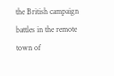the British campaign battles in the remote town of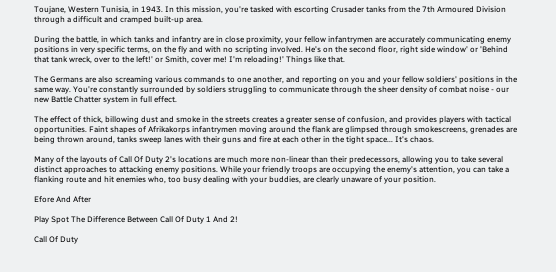Toujane, Western Tunisia, in 1943. In this mission, you're tasked with escorting Crusader tanks from the 7th Armoured Division through a difficult and cramped built-up area.

During the battle, in which tanks and infantry are in close proximity, your fellow infantrymen are accurately communicating enemy positions in very specific terms, on the fly and with no scripting involved. He's on the second floor, right side window' or 'Behind that tank wreck, over to the left!' or Smith, cover me! I'm reloading!' Things like that.

The Germans are also screaming various commands to one another, and reporting on you and your fellow soldiers' positions in the same way. You're constantly surrounded by soldiers struggling to communicate through the sheer density of combat noise - our new Battle Chatter system in full effect.

The effect of thick, billowing dust and smoke in the streets creates a greater sense of confusion, and provides players with tactical opportunities. Faint shapes of Afrikakorps infantrymen moving around the flank are glimpsed through smokescreens, grenades are being thrown around, tanks sweep lanes with their guns and fire at each other in the tight space... It's chaos.

Many of the layouts of Call Of Duty 2's locations are much more non-linear than their predecessors, allowing you to take several distinct approaches to attacking enemy positions. While your friendly troops are occupying the enemy's attention, you can take a flanking route and hit enemies who, too busy dealing with your buddies, are clearly unaware of your position.

Efore And After

Play Spot The Difference Between Call Of Duty 1 And 2!

Call Of Duty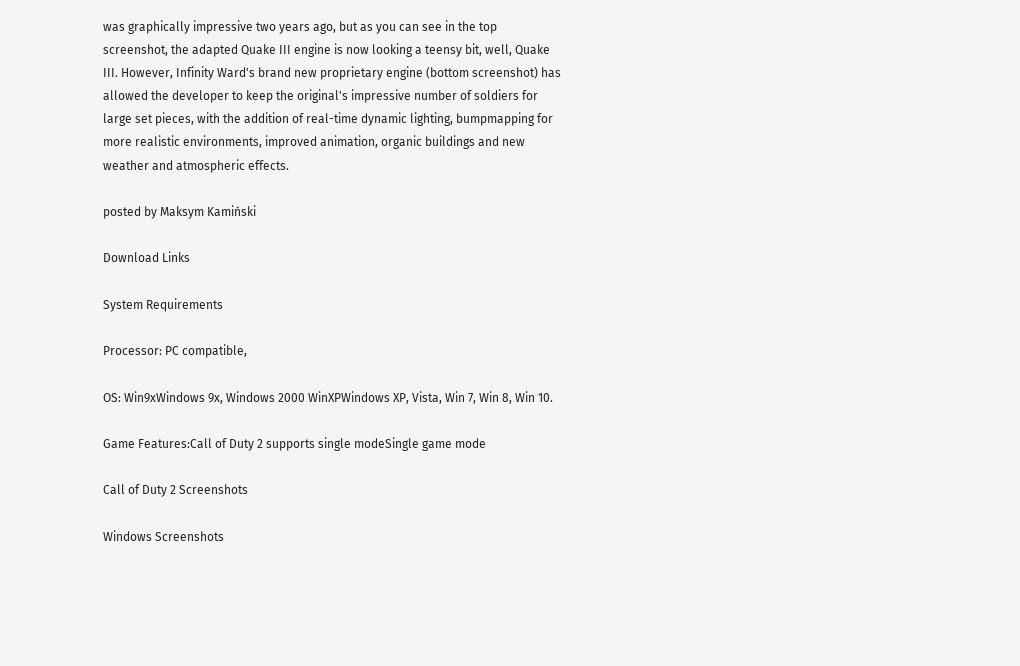was graphically impressive two years ago, but as you can see in the top screenshot, the adapted Quake III engine is now looking a teensy bit, well, Quake III. However, Infinity Ward's brand new proprietary engine (bottom screenshot) has allowed the developer to keep the original's impressive number of soldiers for large set pieces, with the addition of real-time dynamic lighting, bumpmapping for more realistic environments, improved animation, organic buildings and new weather and atmospheric effects.

posted by Maksym Kamiński

Download Links

System Requirements

Processor: PC compatible,

OS: Win9xWindows 9x, Windows 2000 WinXPWindows XP, Vista, Win 7, Win 8, Win 10.

Game Features:Call of Duty 2 supports single modeSingle game mode

Call of Duty 2 Screenshots

Windows Screenshots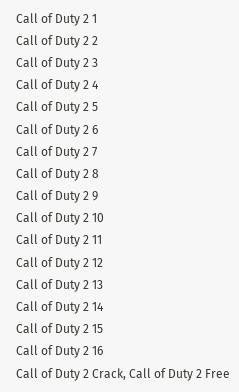Call of Duty 2 1
Call of Duty 2 2
Call of Duty 2 3
Call of Duty 2 4
Call of Duty 2 5
Call of Duty 2 6
Call of Duty 2 7
Call of Duty 2 8
Call of Duty 2 9
Call of Duty 2 10
Call of Duty 2 11
Call of Duty 2 12
Call of Duty 2 13
Call of Duty 2 14
Call of Duty 2 15
Call of Duty 2 16
Call of Duty 2 Crack, Call of Duty 2 Free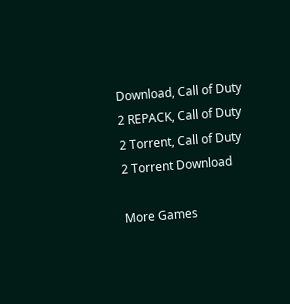Download, Call of Duty 2 REPACK, Call of Duty 2 Torrent, Call of Duty 2 Torrent Download

More Games